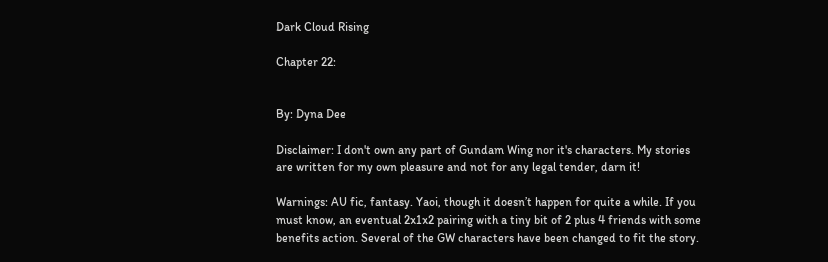Dark Cloud Rising

Chapter 22:


By: Dyna Dee

Disclaimer: I don't own any part of Gundam Wing nor it's characters. My stories are written for my own pleasure and not for any legal tender, darn it!

Warnings: AU fic, fantasy. Yaoi, though it doesn’t happen for quite a while. If you must know, an eventual 2x1x2 pairing with a tiny bit of 2 plus 4 friends with some benefits action. Several of the GW characters have been changed to fit the story.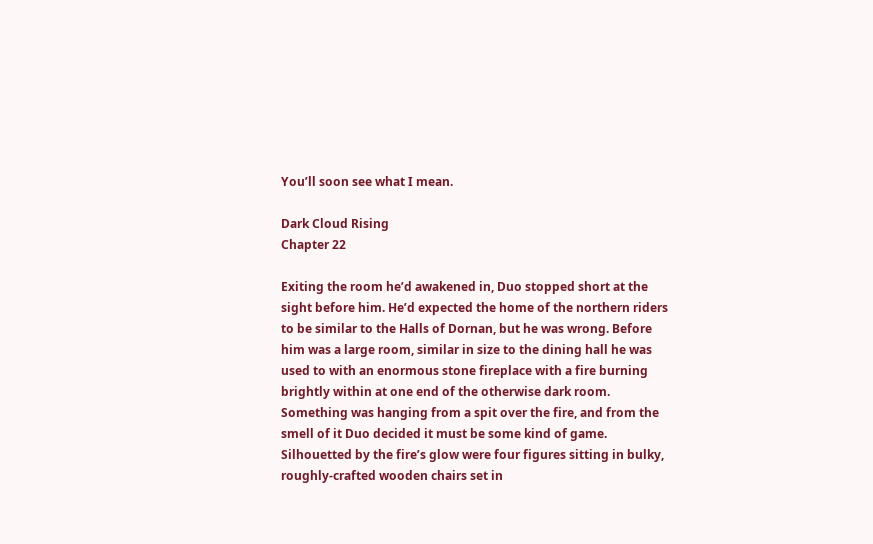You’ll soon see what I mean.

Dark Cloud Rising
Chapter 22

Exiting the room he’d awakened in, Duo stopped short at the sight before him. He’d expected the home of the northern riders to be similar to the Halls of Dornan, but he was wrong. Before him was a large room, similar in size to the dining hall he was used to with an enormous stone fireplace with a fire burning brightly within at one end of the otherwise dark room. Something was hanging from a spit over the fire, and from the smell of it Duo decided it must be some kind of game. Silhouetted by the fire’s glow were four figures sitting in bulky, roughly-crafted wooden chairs set in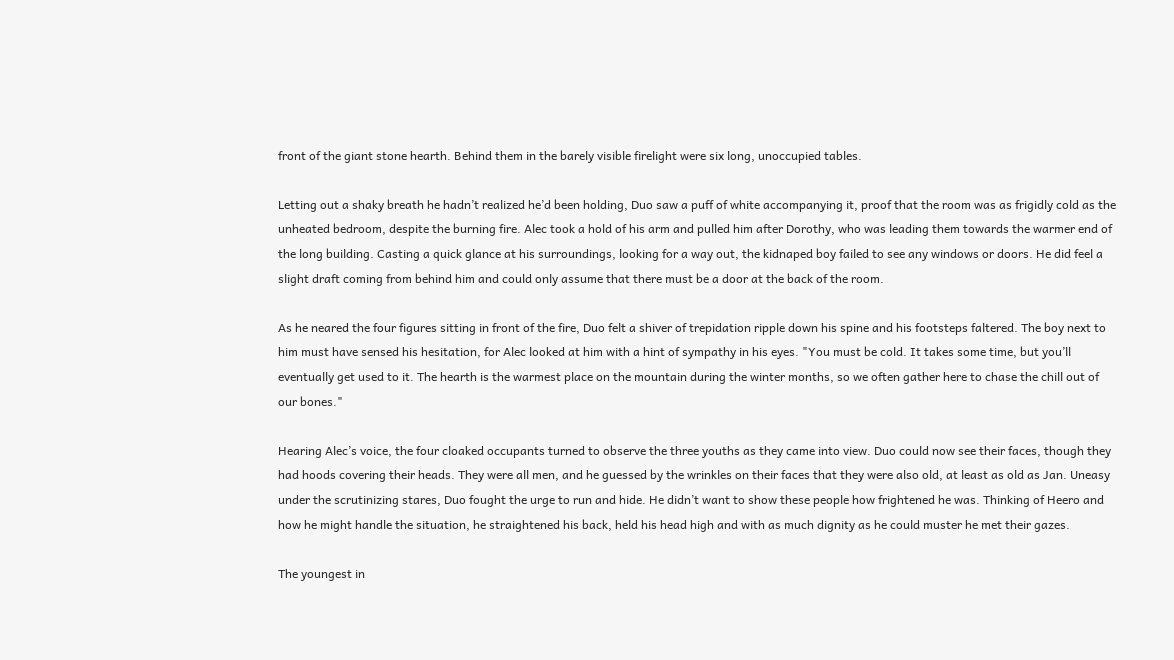front of the giant stone hearth. Behind them in the barely visible firelight were six long, unoccupied tables.

Letting out a shaky breath he hadn’t realized he’d been holding, Duo saw a puff of white accompanying it, proof that the room was as frigidly cold as the unheated bedroom, despite the burning fire. Alec took a hold of his arm and pulled him after Dorothy, who was leading them towards the warmer end of the long building. Casting a quick glance at his surroundings, looking for a way out, the kidnaped boy failed to see any windows or doors. He did feel a slight draft coming from behind him and could only assume that there must be a door at the back of the room.

As he neared the four figures sitting in front of the fire, Duo felt a shiver of trepidation ripple down his spine and his footsteps faltered. The boy next to him must have sensed his hesitation, for Alec looked at him with a hint of sympathy in his eyes. "You must be cold. It takes some time, but you’ll eventually get used to it. The hearth is the warmest place on the mountain during the winter months, so we often gather here to chase the chill out of our bones."

Hearing Alec’s voice, the four cloaked occupants turned to observe the three youths as they came into view. Duo could now see their faces, though they had hoods covering their heads. They were all men, and he guessed by the wrinkles on their faces that they were also old, at least as old as Jan. Uneasy under the scrutinizing stares, Duo fought the urge to run and hide. He didn’t want to show these people how frightened he was. Thinking of Heero and how he might handle the situation, he straightened his back, held his head high and with as much dignity as he could muster he met their gazes.

The youngest in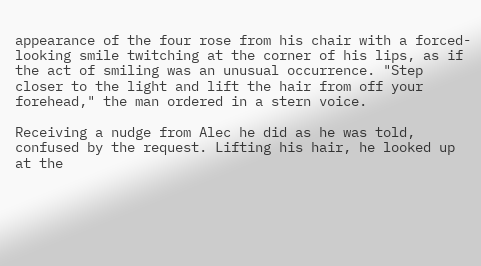appearance of the four rose from his chair with a forced-looking smile twitching at the corner of his lips, as if the act of smiling was an unusual occurrence. "Step closer to the light and lift the hair from off your forehead," the man ordered in a stern voice.

Receiving a nudge from Alec he did as he was told, confused by the request. Lifting his hair, he looked up at the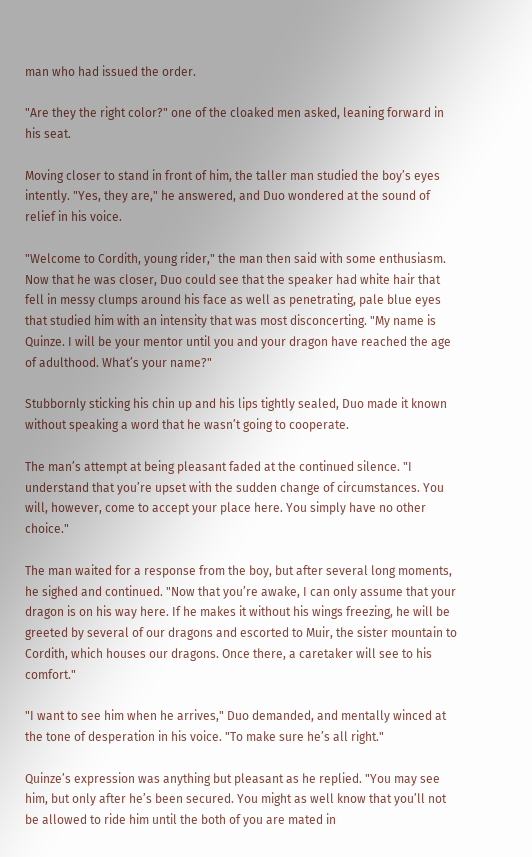man who had issued the order.

"Are they the right color?" one of the cloaked men asked, leaning forward in his seat.

Moving closer to stand in front of him, the taller man studied the boy’s eyes intently. "Yes, they are," he answered, and Duo wondered at the sound of relief in his voice.

"Welcome to Cordith, young rider," the man then said with some enthusiasm. Now that he was closer, Duo could see that the speaker had white hair that fell in messy clumps around his face as well as penetrating, pale blue eyes that studied him with an intensity that was most disconcerting. "My name is Quinze. I will be your mentor until you and your dragon have reached the age of adulthood. What’s your name?"

Stubbornly sticking his chin up and his lips tightly sealed, Duo made it known without speaking a word that he wasn’t going to cooperate.

The man’s attempt at being pleasant faded at the continued silence. "I understand that you’re upset with the sudden change of circumstances. You will, however, come to accept your place here. You simply have no other choice."

The man waited for a response from the boy, but after several long moments, he sighed and continued. "Now that you’re awake, I can only assume that your dragon is on his way here. If he makes it without his wings freezing, he will be greeted by several of our dragons and escorted to Muir, the sister mountain to Cordith, which houses our dragons. Once there, a caretaker will see to his comfort."

"I want to see him when he arrives," Duo demanded, and mentally winced at the tone of desperation in his voice. "To make sure he’s all right."

Quinze’s expression was anything but pleasant as he replied. "You may see him, but only after he’s been secured. You might as well know that you’ll not be allowed to ride him until the both of you are mated in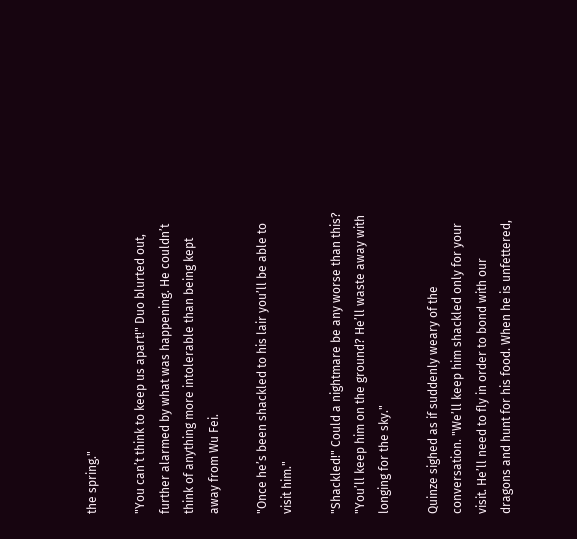the spring."

"You can’t think to keep us apart!" Duo blurted out, further alarmed by what was happening. He couldn’t think of anything more intolerable than being kept away from Wu Fei.

"Once he’s been shackled to his lair you’ll be able to visit him."

"Shackled!" Could a nightmare be any worse than this? "You’ll keep him on the ground? He’ll waste away with longing for the sky."

Quinze sighed as if suddenly weary of the conversation. "We’ll keep him shackled only for your visit. He’ll need to fly in order to bond with our dragons and hunt for his food. When he is unfettered,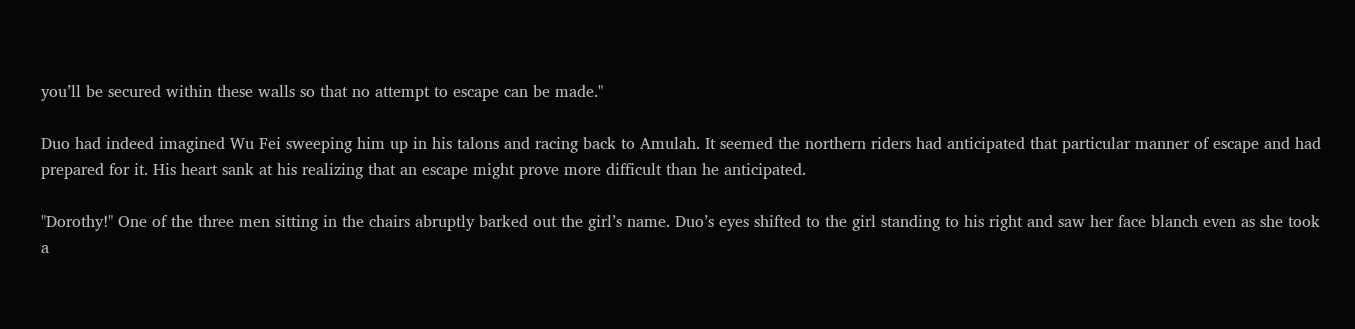you’ll be secured within these walls so that no attempt to escape can be made."

Duo had indeed imagined Wu Fei sweeping him up in his talons and racing back to Amulah. It seemed the northern riders had anticipated that particular manner of escape and had prepared for it. His heart sank at his realizing that an escape might prove more difficult than he anticipated.

"Dorothy!" One of the three men sitting in the chairs abruptly barked out the girl’s name. Duo’s eyes shifted to the girl standing to his right and saw her face blanch even as she took a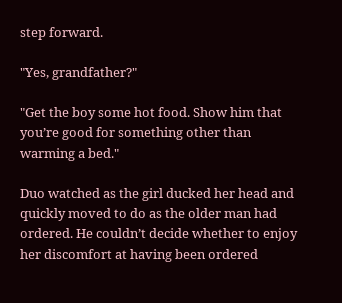step forward.

"Yes, grandfather?"

"Get the boy some hot food. Show him that you’re good for something other than warming a bed."

Duo watched as the girl ducked her head and quickly moved to do as the older man had ordered. He couldn’t decide whether to enjoy her discomfort at having been ordered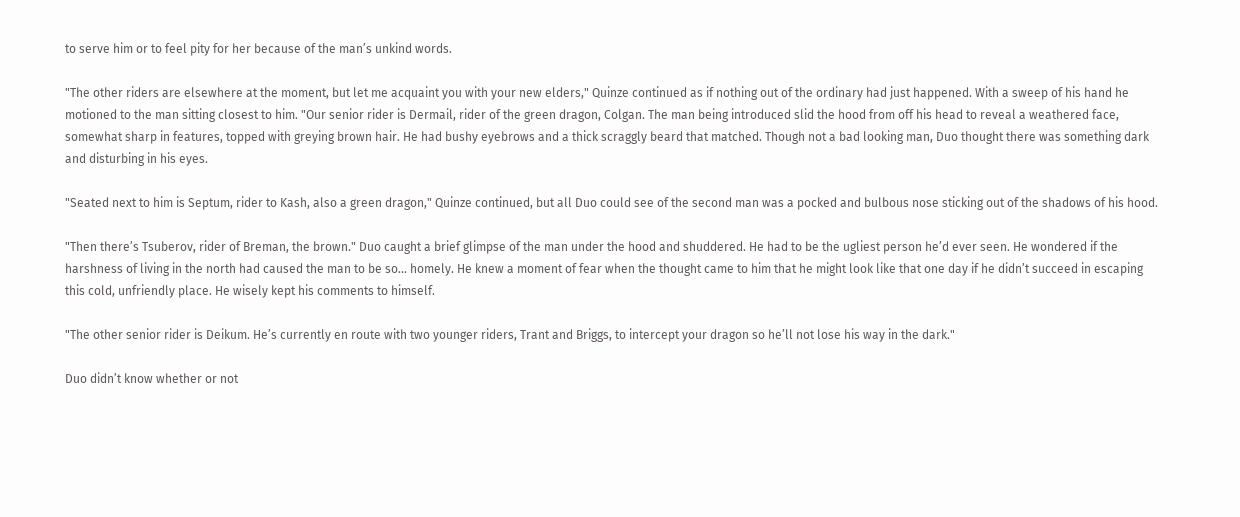to serve him or to feel pity for her because of the man’s unkind words.

"The other riders are elsewhere at the moment, but let me acquaint you with your new elders," Quinze continued as if nothing out of the ordinary had just happened. With a sweep of his hand he motioned to the man sitting closest to him. "Our senior rider is Dermail, rider of the green dragon, Colgan. The man being introduced slid the hood from off his head to reveal a weathered face, somewhat sharp in features, topped with greying brown hair. He had bushy eyebrows and a thick scraggly beard that matched. Though not a bad looking man, Duo thought there was something dark and disturbing in his eyes.

"Seated next to him is Septum, rider to Kash, also a green dragon," Quinze continued, but all Duo could see of the second man was a pocked and bulbous nose sticking out of the shadows of his hood.

"Then there’s Tsuberov, rider of Breman, the brown." Duo caught a brief glimpse of the man under the hood and shuddered. He had to be the ugliest person he’d ever seen. He wondered if the harshness of living in the north had caused the man to be so... homely. He knew a moment of fear when the thought came to him that he might look like that one day if he didn’t succeed in escaping this cold, unfriendly place. He wisely kept his comments to himself.

"The other senior rider is Deikum. He’s currently en route with two younger riders, Trant and Briggs, to intercept your dragon so he’ll not lose his way in the dark."

Duo didn’t know whether or not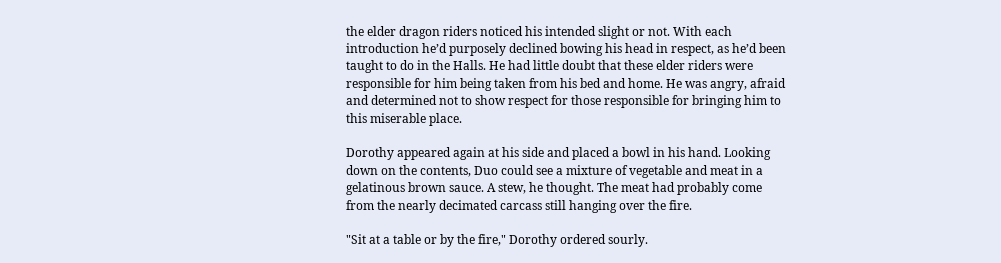the elder dragon riders noticed his intended slight or not. With each introduction he’d purposely declined bowing his head in respect, as he’d been taught to do in the Halls. He had little doubt that these elder riders were responsible for him being taken from his bed and home. He was angry, afraid and determined not to show respect for those responsible for bringing him to this miserable place.

Dorothy appeared again at his side and placed a bowl in his hand. Looking down on the contents, Duo could see a mixture of vegetable and meat in a gelatinous brown sauce. A stew, he thought. The meat had probably come from the nearly decimated carcass still hanging over the fire.

"Sit at a table or by the fire," Dorothy ordered sourly.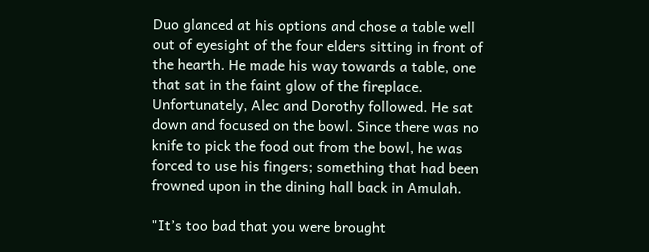Duo glanced at his options and chose a table well out of eyesight of the four elders sitting in front of the hearth. He made his way towards a table, one that sat in the faint glow of the fireplace. Unfortunately, Alec and Dorothy followed. He sat down and focused on the bowl. Since there was no knife to pick the food out from the bowl, he was forced to use his fingers; something that had been frowned upon in the dining hall back in Amulah.

"It’s too bad that you were brought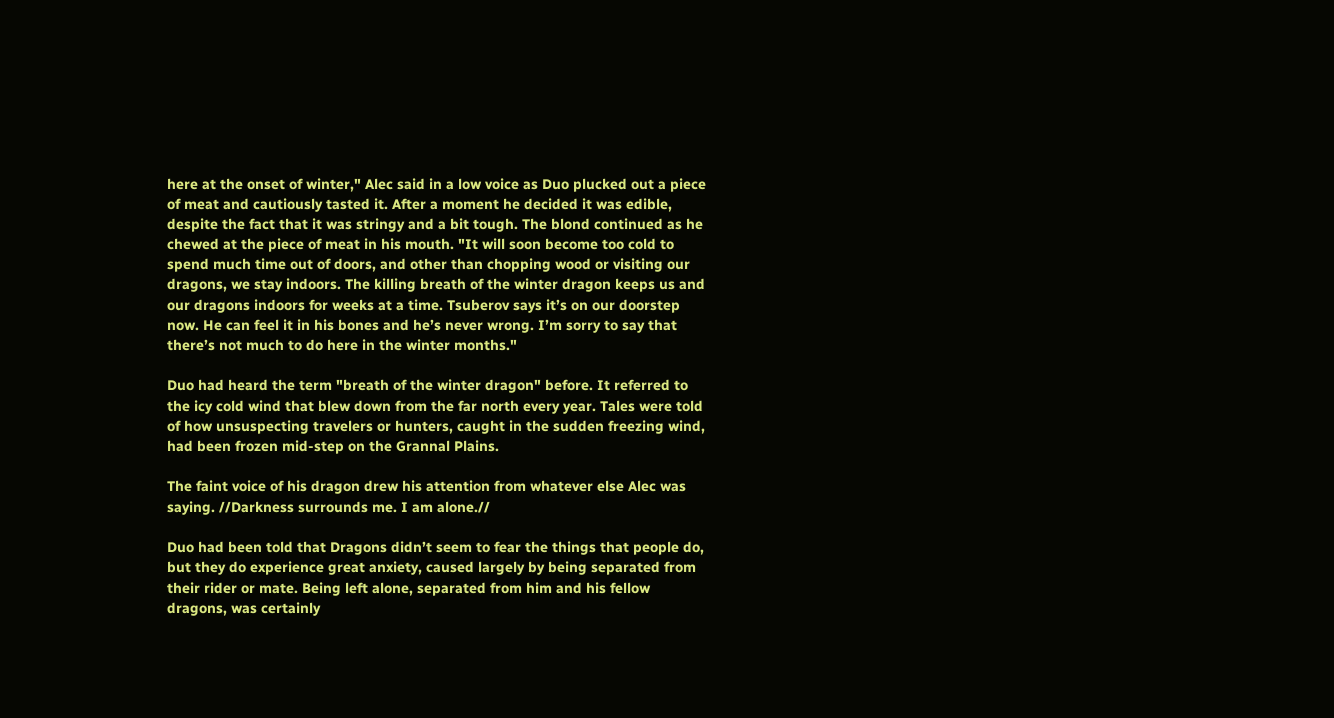here at the onset of winter," Alec said in a low voice as Duo plucked out a piece of meat and cautiously tasted it. After a moment he decided it was edible, despite the fact that it was stringy and a bit tough. The blond continued as he chewed at the piece of meat in his mouth. "It will soon become too cold to spend much time out of doors, and other than chopping wood or visiting our dragons, we stay indoors. The killing breath of the winter dragon keeps us and our dragons indoors for weeks at a time. Tsuberov says it’s on our doorstep now. He can feel it in his bones and he’s never wrong. I’m sorry to say that there’s not much to do here in the winter months."

Duo had heard the term "breath of the winter dragon" before. It referred to the icy cold wind that blew down from the far north every year. Tales were told of how unsuspecting travelers or hunters, caught in the sudden freezing wind, had been frozen mid-step on the Grannal Plains.

The faint voice of his dragon drew his attention from whatever else Alec was saying. //Darkness surrounds me. I am alone.//

Duo had been told that Dragons didn’t seem to fear the things that people do, but they do experience great anxiety, caused largely by being separated from their rider or mate. Being left alone, separated from him and his fellow dragons, was certainly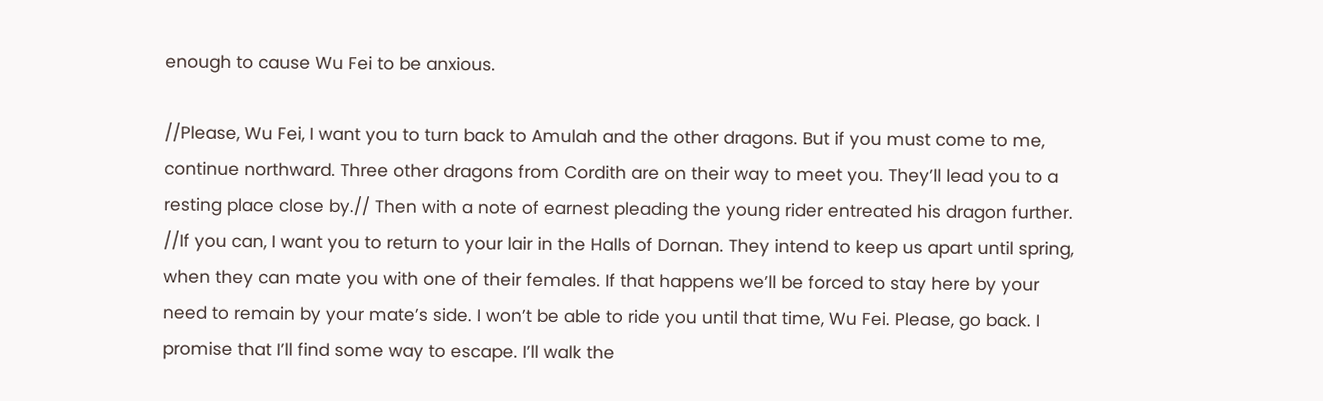enough to cause Wu Fei to be anxious.

//Please, Wu Fei, I want you to turn back to Amulah and the other dragons. But if you must come to me, continue northward. Three other dragons from Cordith are on their way to meet you. They’ll lead you to a resting place close by.// Then with a note of earnest pleading the young rider entreated his dragon further. //If you can, I want you to return to your lair in the Halls of Dornan. They intend to keep us apart until spring, when they can mate you with one of their females. If that happens we’ll be forced to stay here by your need to remain by your mate’s side. I won’t be able to ride you until that time, Wu Fei. Please, go back. I promise that I’ll find some way to escape. I’ll walk the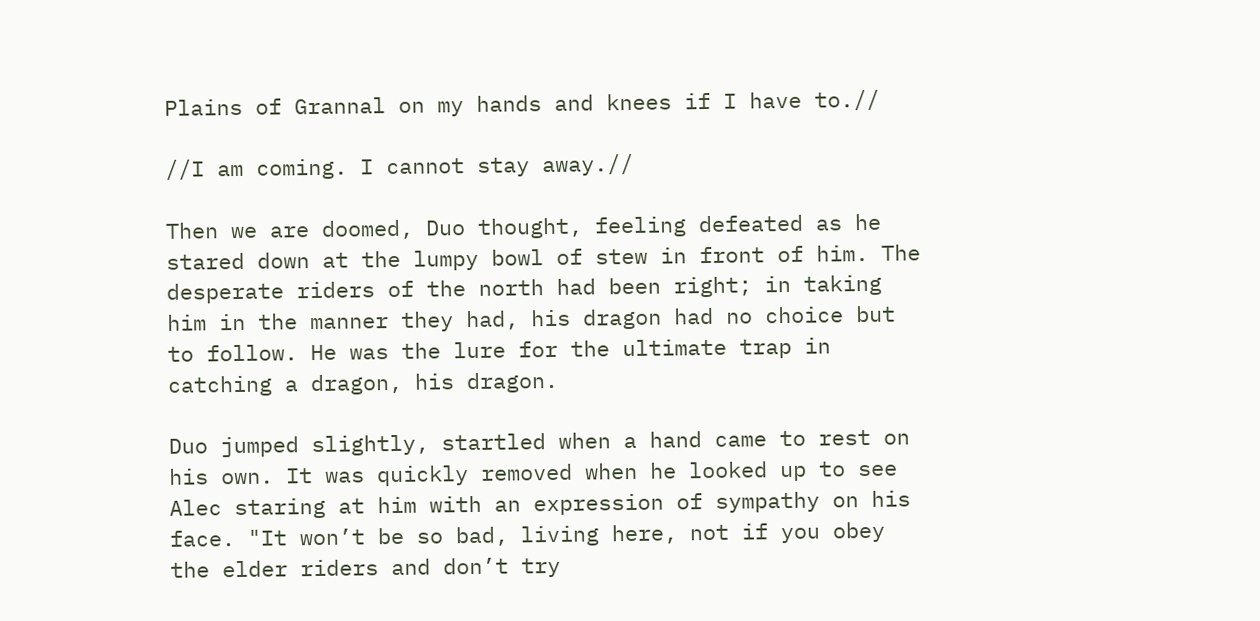Plains of Grannal on my hands and knees if I have to.//

//I am coming. I cannot stay away.//

Then we are doomed, Duo thought, feeling defeated as he stared down at the lumpy bowl of stew in front of him. The desperate riders of the north had been right; in taking him in the manner they had, his dragon had no choice but to follow. He was the lure for the ultimate trap in catching a dragon, his dragon.

Duo jumped slightly, startled when a hand came to rest on his own. It was quickly removed when he looked up to see Alec staring at him with an expression of sympathy on his face. "It won’t be so bad, living here, not if you obey the elder riders and don’t try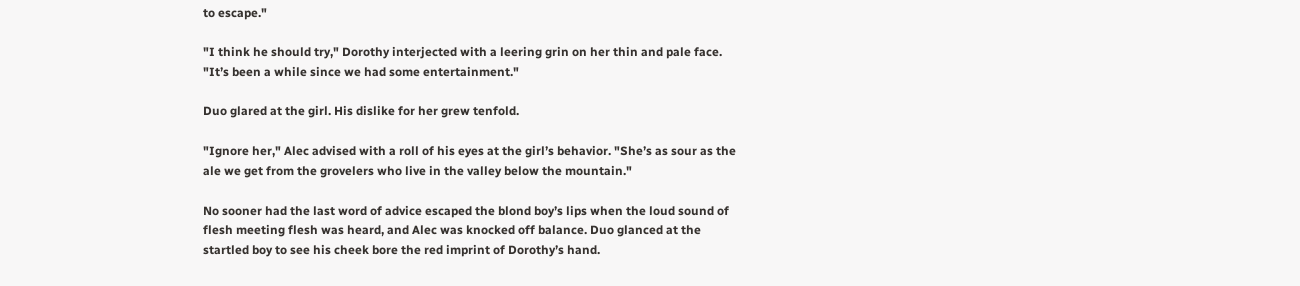to escape."

"I think he should try," Dorothy interjected with a leering grin on her thin and pale face. "It’s been a while since we had some entertainment."

Duo glared at the girl. His dislike for her grew tenfold.

"Ignore her," Alec advised with a roll of his eyes at the girl’s behavior. "She’s as sour as the ale we get from the grovelers who live in the valley below the mountain."

No sooner had the last word of advice escaped the blond boy’s lips when the loud sound of flesh meeting flesh was heard, and Alec was knocked off balance. Duo glanced at the startled boy to see his cheek bore the red imprint of Dorothy’s hand.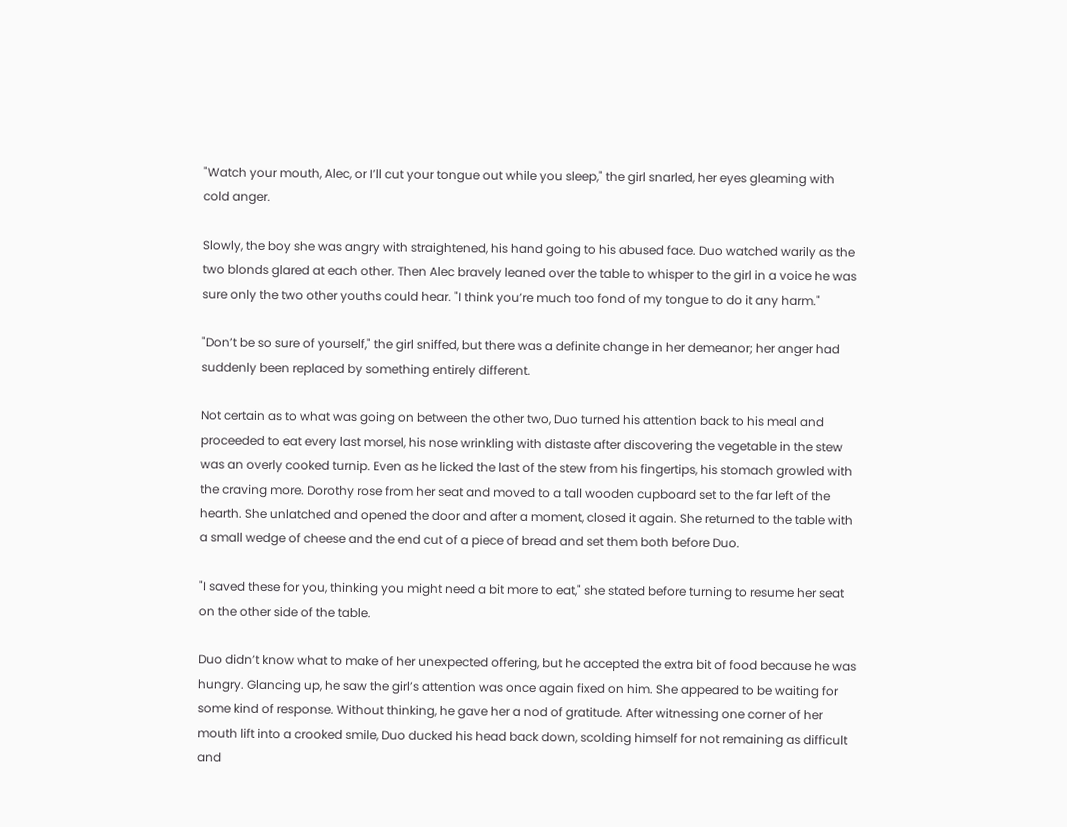"Watch your mouth, Alec, or I’ll cut your tongue out while you sleep," the girl snarled, her eyes gleaming with cold anger.

Slowly, the boy she was angry with straightened, his hand going to his abused face. Duo watched warily as the two blonds glared at each other. Then Alec bravely leaned over the table to whisper to the girl in a voice he was sure only the two other youths could hear. "I think you’re much too fond of my tongue to do it any harm."

"Don’t be so sure of yourself," the girl sniffed, but there was a definite change in her demeanor; her anger had suddenly been replaced by something entirely different.

Not certain as to what was going on between the other two, Duo turned his attention back to his meal and proceeded to eat every last morsel, his nose wrinkling with distaste after discovering the vegetable in the stew was an overly cooked turnip. Even as he licked the last of the stew from his fingertips, his stomach growled with the craving more. Dorothy rose from her seat and moved to a tall wooden cupboard set to the far left of the hearth. She unlatched and opened the door and after a moment, closed it again. She returned to the table with a small wedge of cheese and the end cut of a piece of bread and set them both before Duo.

"I saved these for you, thinking you might need a bit more to eat," she stated before turning to resume her seat on the other side of the table.

Duo didn’t know what to make of her unexpected offering, but he accepted the extra bit of food because he was hungry. Glancing up, he saw the girl’s attention was once again fixed on him. She appeared to be waiting for some kind of response. Without thinking, he gave her a nod of gratitude. After witnessing one corner of her mouth lift into a crooked smile, Duo ducked his head back down, scolding himself for not remaining as difficult and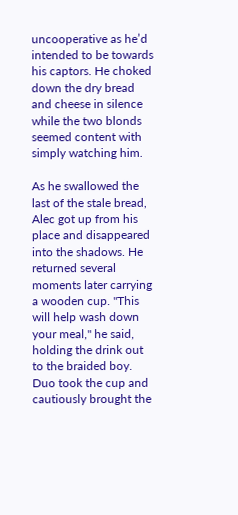uncooperative as he’d intended to be towards his captors. He choked down the dry bread and cheese in silence while the two blonds seemed content with simply watching him.

As he swallowed the last of the stale bread, Alec got up from his place and disappeared into the shadows. He returned several moments later carrying a wooden cup. "This will help wash down your meal," he said, holding the drink out to the braided boy. Duo took the cup and cautiously brought the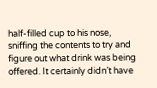half-filled cup to his nose, sniffing the contents to try and figure out what drink was being offered. It certainly didn’t have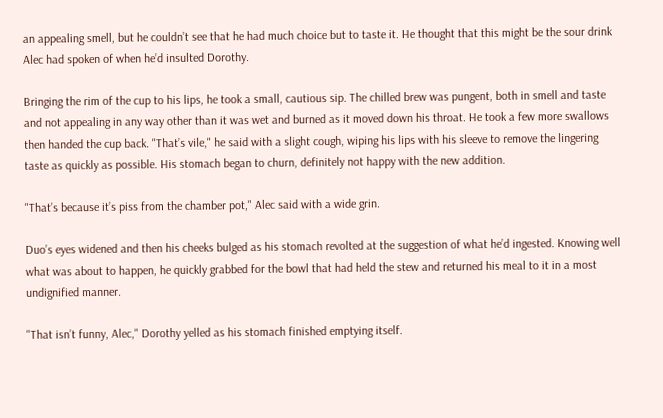an appealing smell, but he couldn’t see that he had much choice but to taste it. He thought that this might be the sour drink Alec had spoken of when he’d insulted Dorothy.

Bringing the rim of the cup to his lips, he took a small, cautious sip. The chilled brew was pungent, both in smell and taste and not appealing in any way other than it was wet and burned as it moved down his throat. He took a few more swallows then handed the cup back. "That’s vile," he said with a slight cough, wiping his lips with his sleeve to remove the lingering taste as quickly as possible. His stomach began to churn, definitely not happy with the new addition.

"That’s because it’s piss from the chamber pot," Alec said with a wide grin.

Duo’s eyes widened and then his cheeks bulged as his stomach revolted at the suggestion of what he’d ingested. Knowing well what was about to happen, he quickly grabbed for the bowl that had held the stew and returned his meal to it in a most undignified manner.

"That isn’t funny, Alec," Dorothy yelled as his stomach finished emptying itself.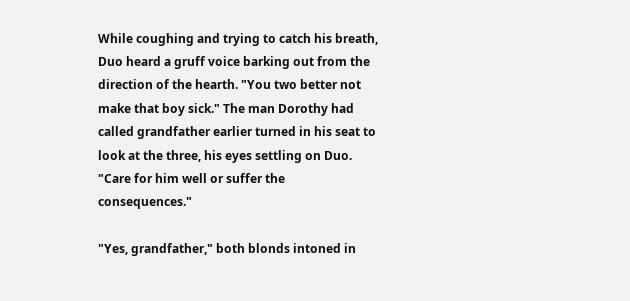While coughing and trying to catch his breath, Duo heard a gruff voice barking out from the direction of the hearth. "You two better not make that boy sick." The man Dorothy had called grandfather earlier turned in his seat to look at the three, his eyes settling on Duo. "Care for him well or suffer the consequences."

"Yes, grandfather," both blonds intoned in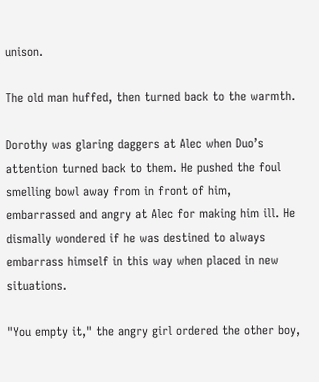unison.

The old man huffed, then turned back to the warmth.

Dorothy was glaring daggers at Alec when Duo’s attention turned back to them. He pushed the foul smelling bowl away from in front of him, embarrassed and angry at Alec for making him ill. He dismally wondered if he was destined to always embarrass himself in this way when placed in new situations.

"You empty it," the angry girl ordered the other boy,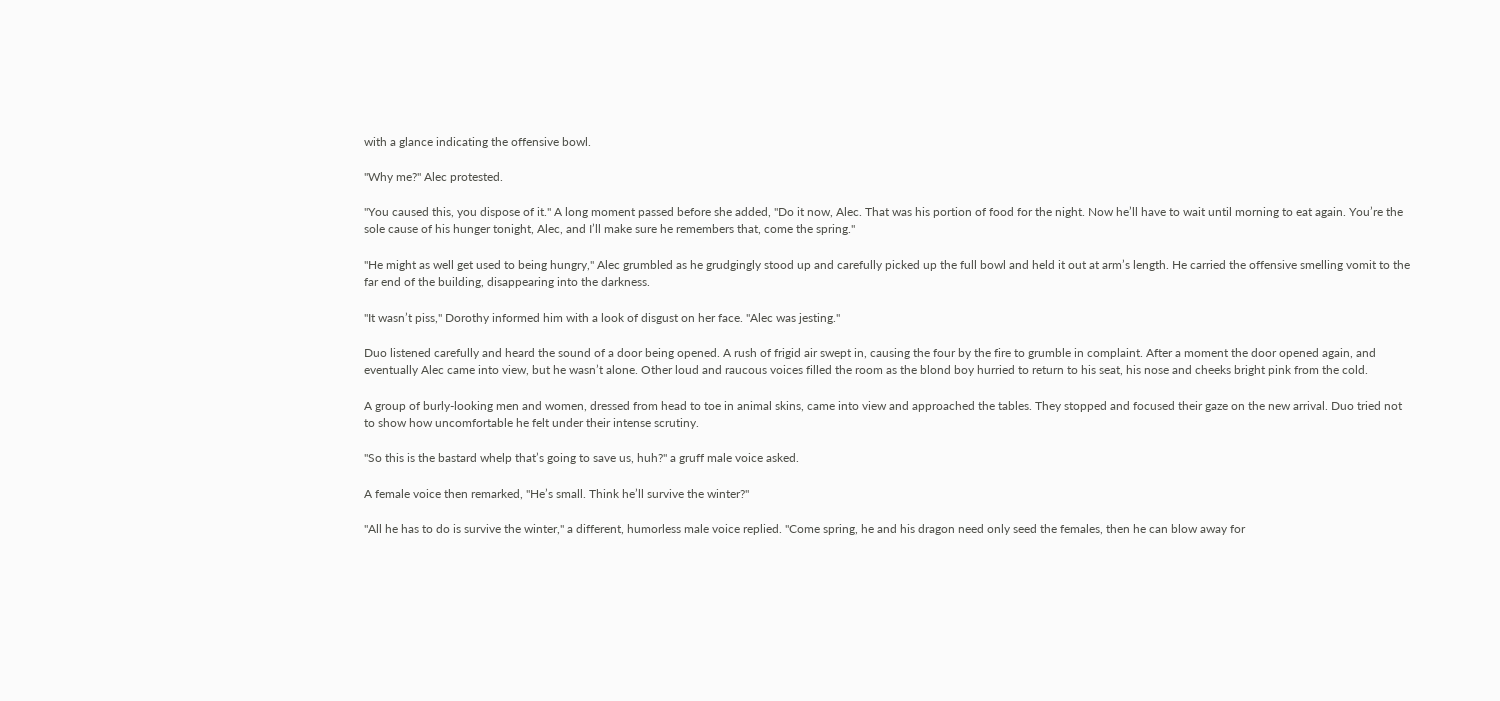with a glance indicating the offensive bowl.

"Why me?" Alec protested.

"You caused this, you dispose of it." A long moment passed before she added, "Do it now, Alec. That was his portion of food for the night. Now he’ll have to wait until morning to eat again. You’re the sole cause of his hunger tonight, Alec, and I’ll make sure he remembers that, come the spring."

"He might as well get used to being hungry," Alec grumbled as he grudgingly stood up and carefully picked up the full bowl and held it out at arm’s length. He carried the offensive smelling vomit to the far end of the building, disappearing into the darkness.

"It wasn’t piss," Dorothy informed him with a look of disgust on her face. "Alec was jesting."

Duo listened carefully and heard the sound of a door being opened. A rush of frigid air swept in, causing the four by the fire to grumble in complaint. After a moment the door opened again, and eventually Alec came into view, but he wasn’t alone. Other loud and raucous voices filled the room as the blond boy hurried to return to his seat, his nose and cheeks bright pink from the cold.

A group of burly-looking men and women, dressed from head to toe in animal skins, came into view and approached the tables. They stopped and focused their gaze on the new arrival. Duo tried not to show how uncomfortable he felt under their intense scrutiny.

"So this is the bastard whelp that’s going to save us, huh?" a gruff male voice asked.

A female voice then remarked, "He’s small. Think he’ll survive the winter?"

"All he has to do is survive the winter," a different, humorless male voice replied. "Come spring, he and his dragon need only seed the females, then he can blow away for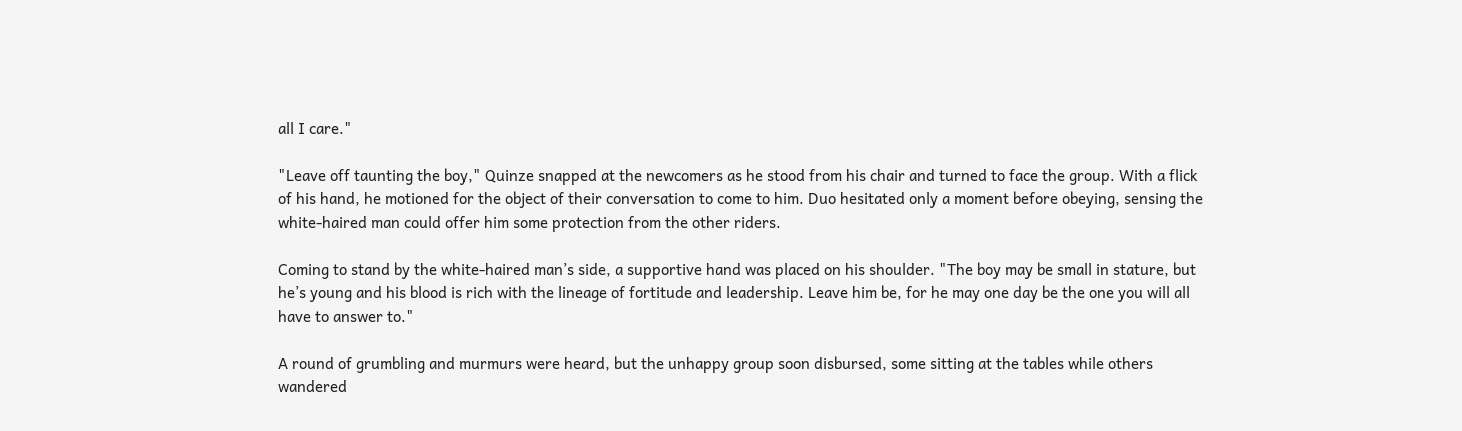all I care."

"Leave off taunting the boy," Quinze snapped at the newcomers as he stood from his chair and turned to face the group. With a flick of his hand, he motioned for the object of their conversation to come to him. Duo hesitated only a moment before obeying, sensing the white-haired man could offer him some protection from the other riders.

Coming to stand by the white-haired man’s side, a supportive hand was placed on his shoulder. "The boy may be small in stature, but he’s young and his blood is rich with the lineage of fortitude and leadership. Leave him be, for he may one day be the one you will all have to answer to."

A round of grumbling and murmurs were heard, but the unhappy group soon disbursed, some sitting at the tables while others wandered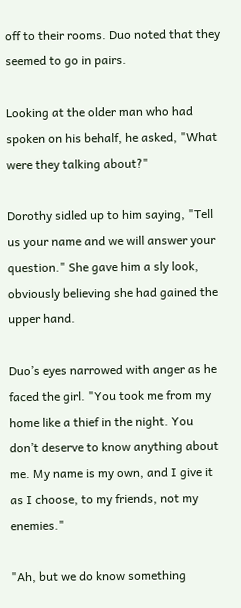off to their rooms. Duo noted that they seemed to go in pairs.

Looking at the older man who had spoken on his behalf, he asked, "What were they talking about?"

Dorothy sidled up to him saying, "Tell us your name and we will answer your question." She gave him a sly look, obviously believing she had gained the upper hand.

Duo’s eyes narrowed with anger as he faced the girl. "You took me from my home like a thief in the night. You don’t deserve to know anything about me. My name is my own, and I give it as I choose, to my friends, not my enemies."

"Ah, but we do know something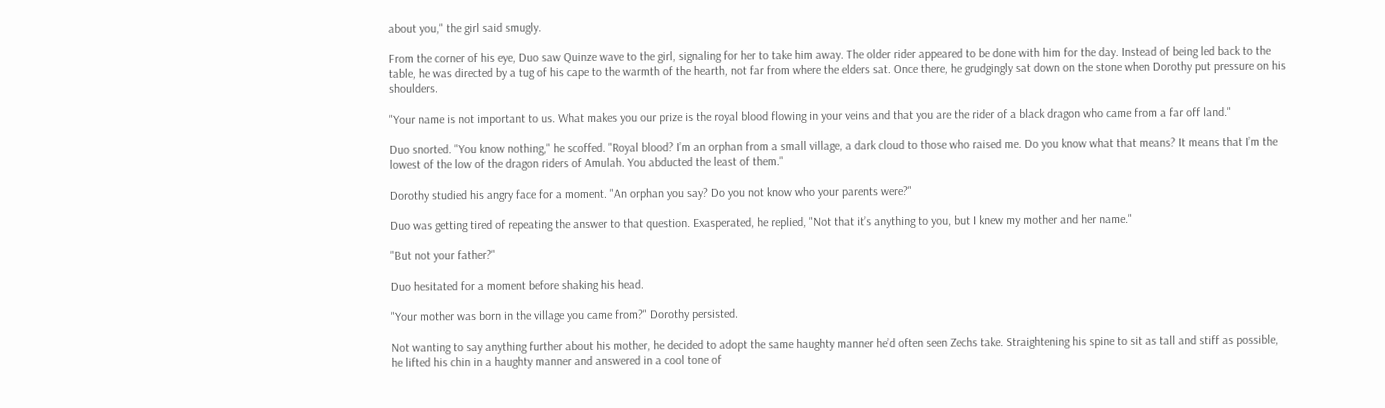about you," the girl said smugly.

From the corner of his eye, Duo saw Quinze wave to the girl, signaling for her to take him away. The older rider appeared to be done with him for the day. Instead of being led back to the table, he was directed by a tug of his cape to the warmth of the hearth, not far from where the elders sat. Once there, he grudgingly sat down on the stone when Dorothy put pressure on his shoulders.

"Your name is not important to us. What makes you our prize is the royal blood flowing in your veins and that you are the rider of a black dragon who came from a far off land."

Duo snorted. "You know nothing," he scoffed. "Royal blood? I’m an orphan from a small village, a dark cloud to those who raised me. Do you know what that means? It means that I’m the lowest of the low of the dragon riders of Amulah. You abducted the least of them."

Dorothy studied his angry face for a moment. "An orphan you say? Do you not know who your parents were?"

Duo was getting tired of repeating the answer to that question. Exasperated, he replied, "Not that it’s anything to you, but I knew my mother and her name."

"But not your father?"

Duo hesitated for a moment before shaking his head.

"Your mother was born in the village you came from?" Dorothy persisted.

Not wanting to say anything further about his mother, he decided to adopt the same haughty manner he’d often seen Zechs take. Straightening his spine to sit as tall and stiff as possible, he lifted his chin in a haughty manner and answered in a cool tone of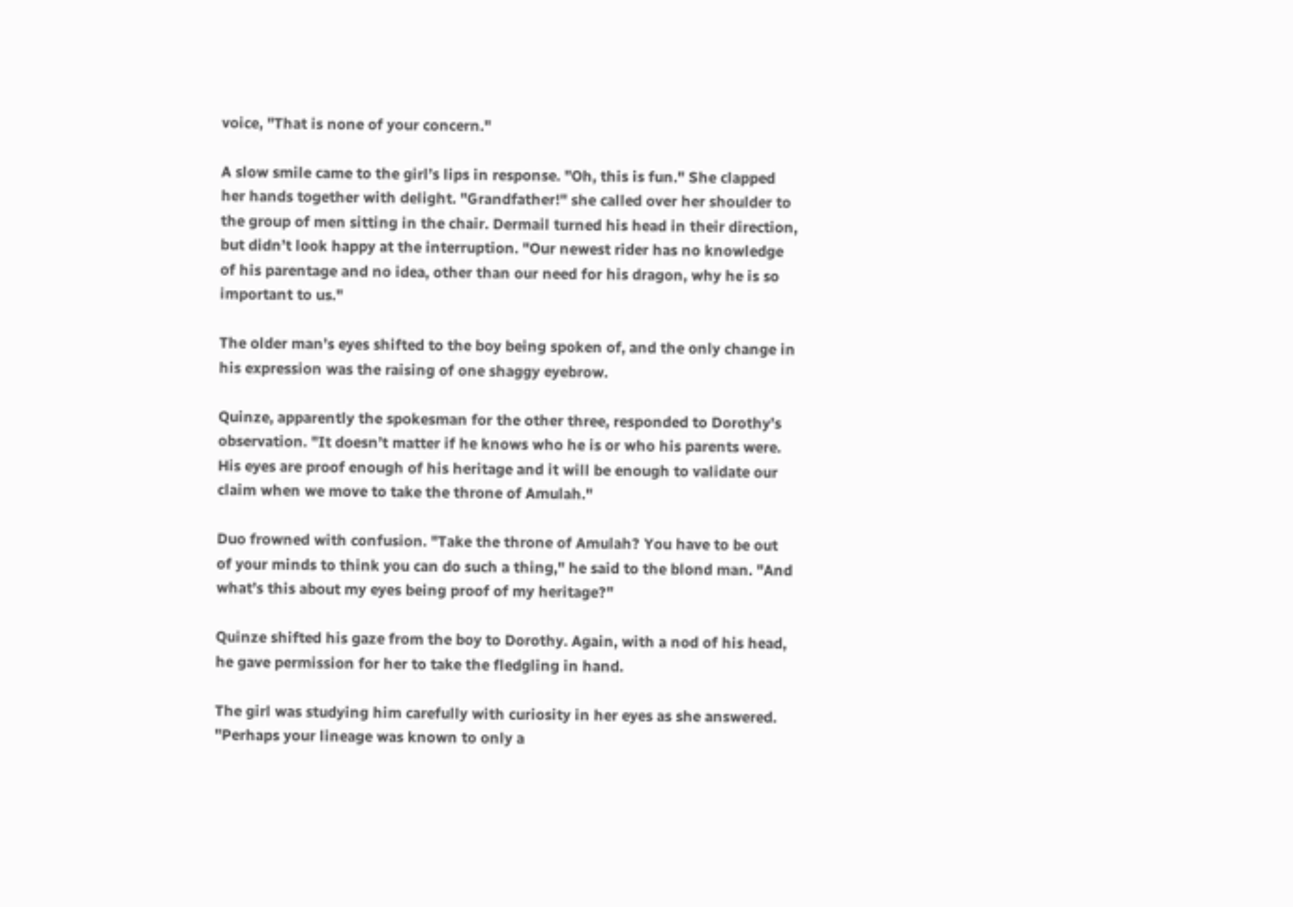voice, "That is none of your concern."

A slow smile came to the girl’s lips in response. "Oh, this is fun." She clapped her hands together with delight. "Grandfather!" she called over her shoulder to the group of men sitting in the chair. Dermail turned his head in their direction, but didn’t look happy at the interruption. "Our newest rider has no knowledge of his parentage and no idea, other than our need for his dragon, why he is so important to us."

The older man’s eyes shifted to the boy being spoken of, and the only change in his expression was the raising of one shaggy eyebrow.

Quinze, apparently the spokesman for the other three, responded to Dorothy’s observation. "It doesn’t matter if he knows who he is or who his parents were. His eyes are proof enough of his heritage and it will be enough to validate our claim when we move to take the throne of Amulah."

Duo frowned with confusion. "Take the throne of Amulah? You have to be out of your minds to think you can do such a thing," he said to the blond man. "And what’s this about my eyes being proof of my heritage?"

Quinze shifted his gaze from the boy to Dorothy. Again, with a nod of his head, he gave permission for her to take the fledgling in hand.

The girl was studying him carefully with curiosity in her eyes as she answered. "Perhaps your lineage was known to only a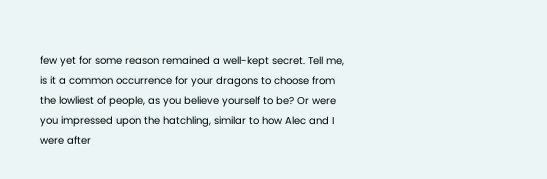few yet for some reason remained a well-kept secret. Tell me, is it a common occurrence for your dragons to choose from the lowliest of people, as you believe yourself to be? Or were you impressed upon the hatchling, similar to how Alec and I were after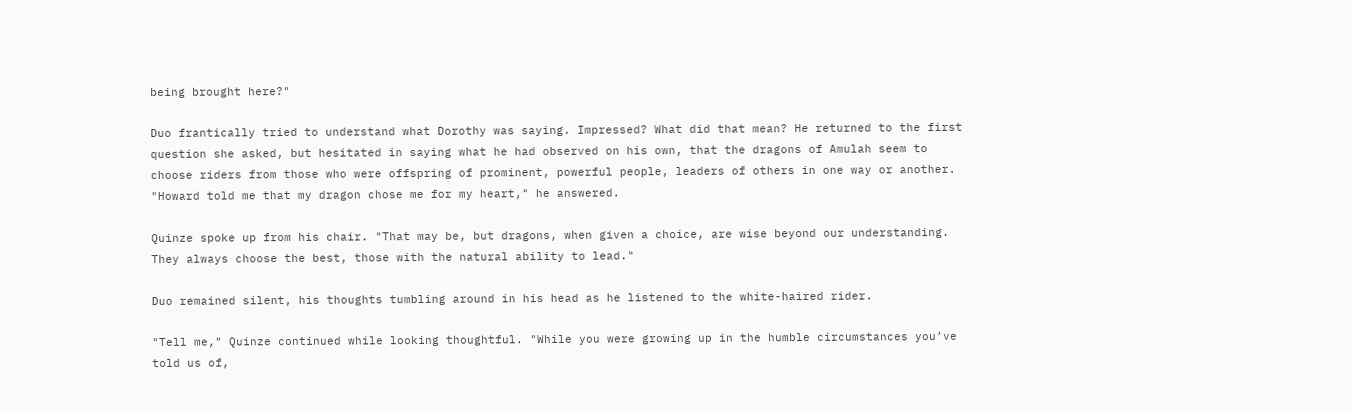being brought here?"

Duo frantically tried to understand what Dorothy was saying. Impressed? What did that mean? He returned to the first question she asked, but hesitated in saying what he had observed on his own, that the dragons of Amulah seem to choose riders from those who were offspring of prominent, powerful people, leaders of others in one way or another. "Howard told me that my dragon chose me for my heart," he answered.

Quinze spoke up from his chair. "That may be, but dragons, when given a choice, are wise beyond our understanding. They always choose the best, those with the natural ability to lead."

Duo remained silent, his thoughts tumbling around in his head as he listened to the white-haired rider.

"Tell me," Quinze continued while looking thoughtful. "While you were growing up in the humble circumstances you’ve told us of,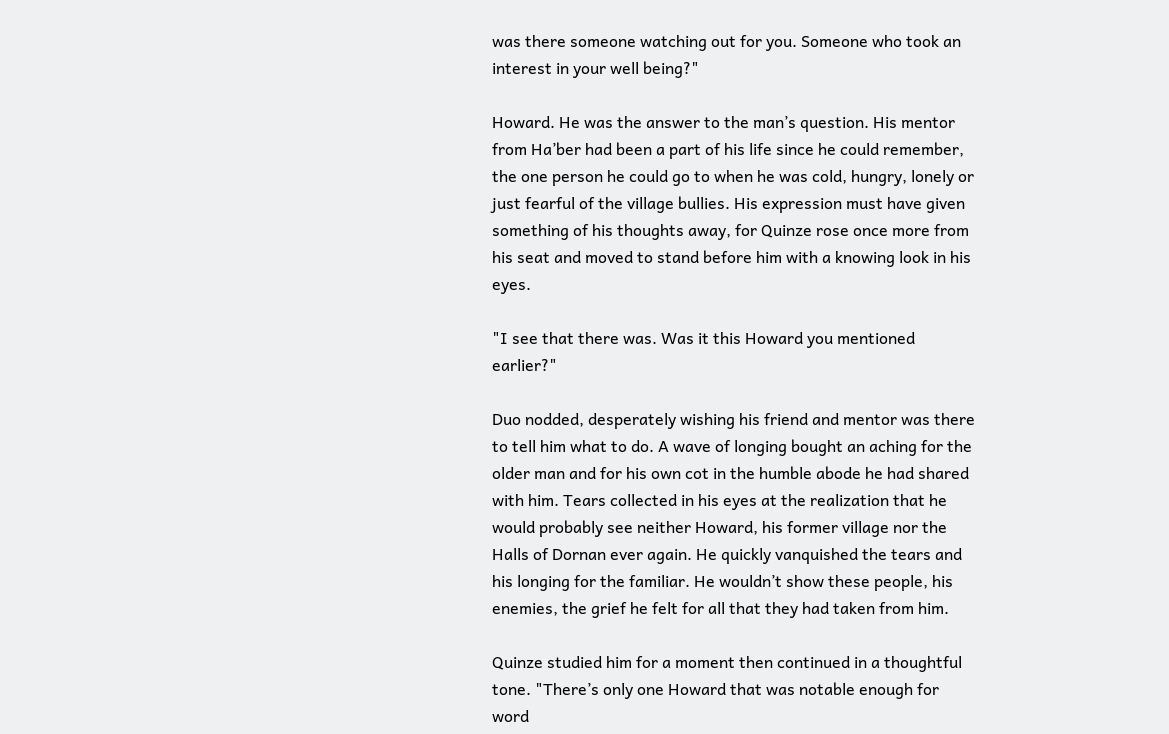was there someone watching out for you. Someone who took an interest in your well being?"

Howard. He was the answer to the man’s question. His mentor from Ha’ber had been a part of his life since he could remember, the one person he could go to when he was cold, hungry, lonely or just fearful of the village bullies. His expression must have given something of his thoughts away, for Quinze rose once more from his seat and moved to stand before him with a knowing look in his eyes.

"I see that there was. Was it this Howard you mentioned earlier?"

Duo nodded, desperately wishing his friend and mentor was there to tell him what to do. A wave of longing bought an aching for the older man and for his own cot in the humble abode he had shared with him. Tears collected in his eyes at the realization that he would probably see neither Howard, his former village nor the Halls of Dornan ever again. He quickly vanquished the tears and his longing for the familiar. He wouldn’t show these people, his enemies, the grief he felt for all that they had taken from him.

Quinze studied him for a moment then continued in a thoughtful tone. "There’s only one Howard that was notable enough for word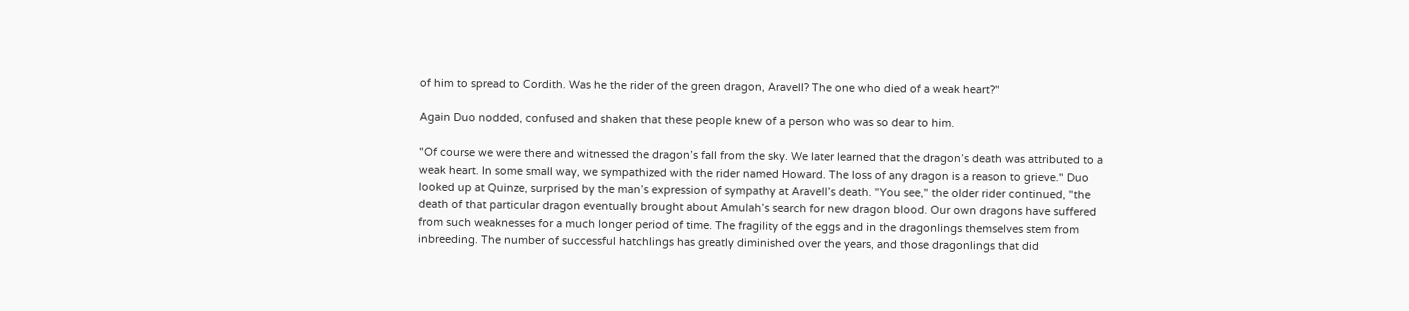of him to spread to Cordith. Was he the rider of the green dragon, Aravell? The one who died of a weak heart?"

Again Duo nodded, confused and shaken that these people knew of a person who was so dear to him.

"Of course we were there and witnessed the dragon’s fall from the sky. We later learned that the dragon’s death was attributed to a weak heart. In some small way, we sympathized with the rider named Howard. The loss of any dragon is a reason to grieve." Duo looked up at Quinze, surprised by the man’s expression of sympathy at Aravell’s death. "You see," the older rider continued, "the death of that particular dragon eventually brought about Amulah’s search for new dragon blood. Our own dragons have suffered from such weaknesses for a much longer period of time. The fragility of the eggs and in the dragonlings themselves stem from inbreeding. The number of successful hatchlings has greatly diminished over the years, and those dragonlings that did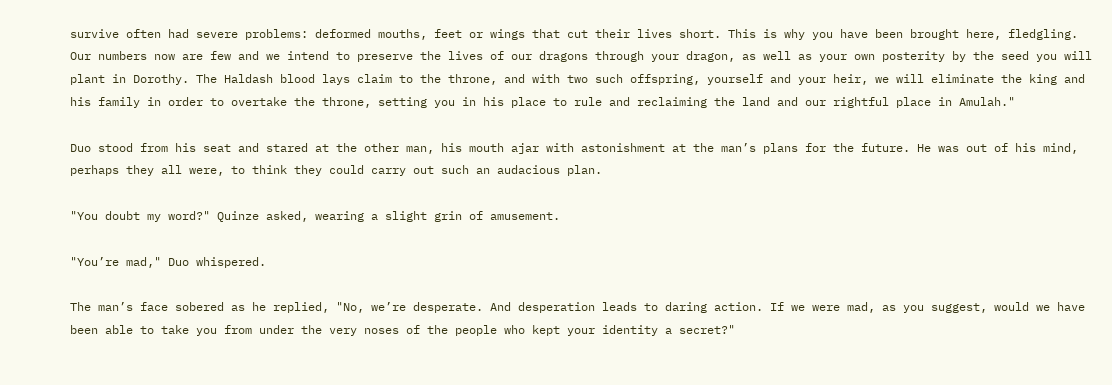survive often had severe problems: deformed mouths, feet or wings that cut their lives short. This is why you have been brought here, fledgling. Our numbers now are few and we intend to preserve the lives of our dragons through your dragon, as well as your own posterity by the seed you will plant in Dorothy. The Haldash blood lays claim to the throne, and with two such offspring, yourself and your heir, we will eliminate the king and his family in order to overtake the throne, setting you in his place to rule and reclaiming the land and our rightful place in Amulah."

Duo stood from his seat and stared at the other man, his mouth ajar with astonishment at the man’s plans for the future. He was out of his mind, perhaps they all were, to think they could carry out such an audacious plan.

"You doubt my word?" Quinze asked, wearing a slight grin of amusement.

"You’re mad," Duo whispered.

The man’s face sobered as he replied, "No, we’re desperate. And desperation leads to daring action. If we were mad, as you suggest, would we have been able to take you from under the very noses of the people who kept your identity a secret?"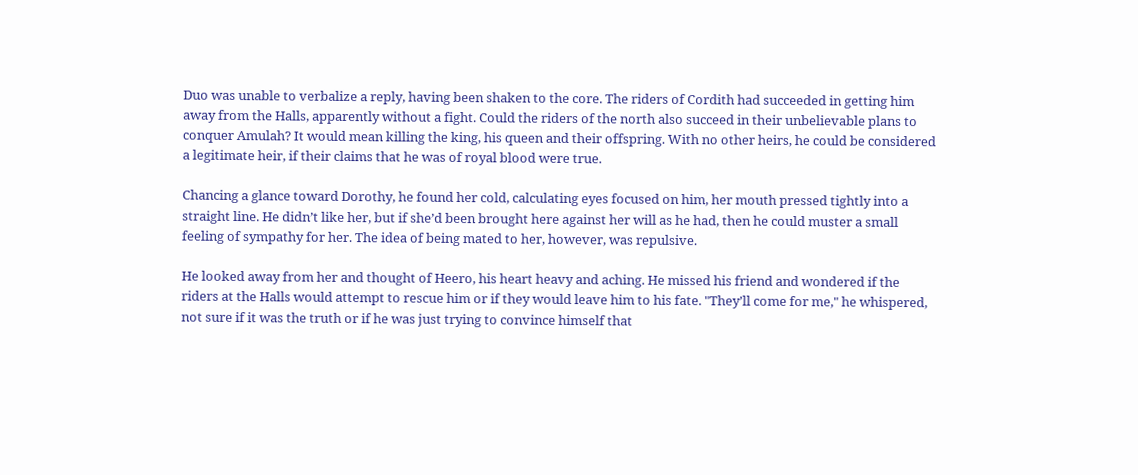Duo was unable to verbalize a reply, having been shaken to the core. The riders of Cordith had succeeded in getting him away from the Halls, apparently without a fight. Could the riders of the north also succeed in their unbelievable plans to conquer Amulah? It would mean killing the king, his queen and their offspring. With no other heirs, he could be considered a legitimate heir, if their claims that he was of royal blood were true.

Chancing a glance toward Dorothy, he found her cold, calculating eyes focused on him, her mouth pressed tightly into a straight line. He didn’t like her, but if she’d been brought here against her will as he had, then he could muster a small feeling of sympathy for her. The idea of being mated to her, however, was repulsive.

He looked away from her and thought of Heero, his heart heavy and aching. He missed his friend and wondered if the riders at the Halls would attempt to rescue him or if they would leave him to his fate. "They’ll come for me," he whispered, not sure if it was the truth or if he was just trying to convince himself that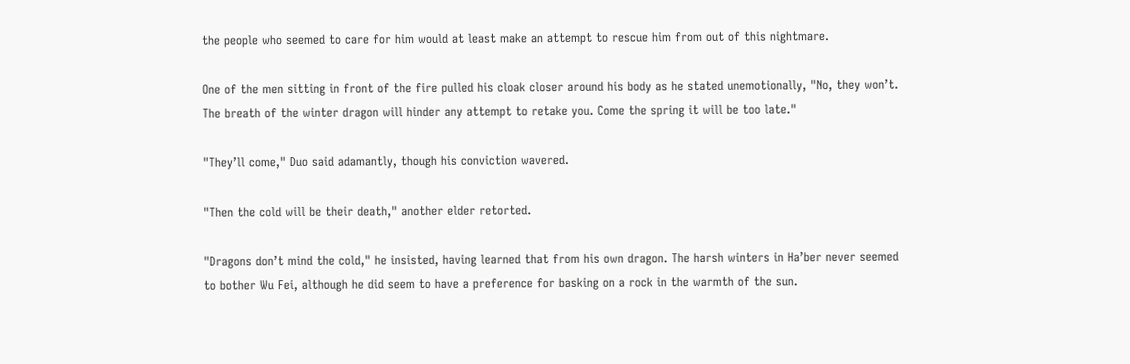the people who seemed to care for him would at least make an attempt to rescue him from out of this nightmare.

One of the men sitting in front of the fire pulled his cloak closer around his body as he stated unemotionally, "No, they won’t. The breath of the winter dragon will hinder any attempt to retake you. Come the spring it will be too late."

"They’ll come," Duo said adamantly, though his conviction wavered.

"Then the cold will be their death," another elder retorted.

"Dragons don’t mind the cold," he insisted, having learned that from his own dragon. The harsh winters in Ha’ber never seemed to bother Wu Fei, although he did seem to have a preference for basking on a rock in the warmth of the sun.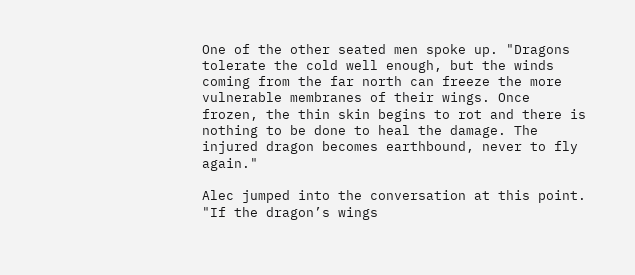One of the other seated men spoke up. "Dragons tolerate the cold well enough, but the winds coming from the far north can freeze the more vulnerable membranes of their wings. Once frozen, the thin skin begins to rot and there is nothing to be done to heal the damage. The injured dragon becomes earthbound, never to fly again."

Alec jumped into the conversation at this point. "If the dragon’s wings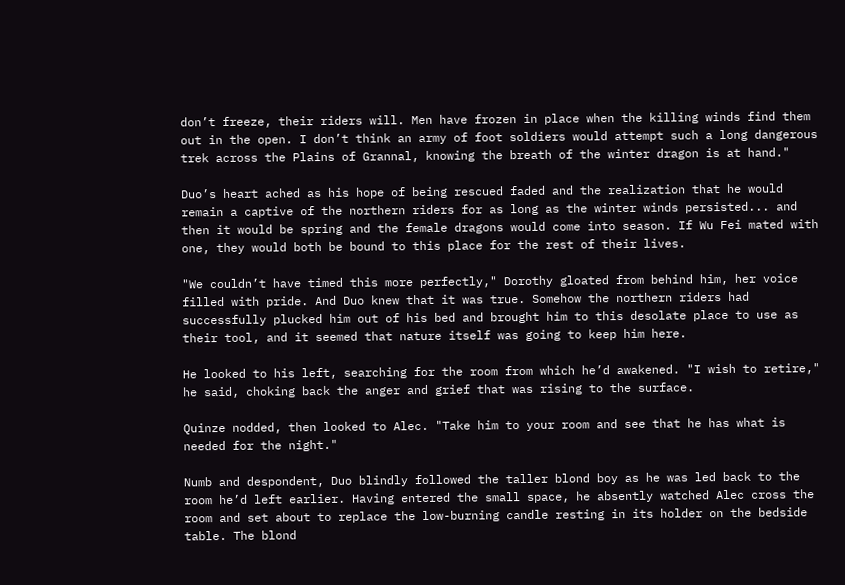don’t freeze, their riders will. Men have frozen in place when the killing winds find them out in the open. I don’t think an army of foot soldiers would attempt such a long dangerous trek across the Plains of Grannal, knowing the breath of the winter dragon is at hand."

Duo’s heart ached as his hope of being rescued faded and the realization that he would remain a captive of the northern riders for as long as the winter winds persisted... and then it would be spring and the female dragons would come into season. If Wu Fei mated with one, they would both be bound to this place for the rest of their lives.

"We couldn’t have timed this more perfectly," Dorothy gloated from behind him, her voice filled with pride. And Duo knew that it was true. Somehow the northern riders had successfully plucked him out of his bed and brought him to this desolate place to use as their tool, and it seemed that nature itself was going to keep him here.

He looked to his left, searching for the room from which he’d awakened. "I wish to retire," he said, choking back the anger and grief that was rising to the surface.

Quinze nodded, then looked to Alec. "Take him to your room and see that he has what is needed for the night."

Numb and despondent, Duo blindly followed the taller blond boy as he was led back to the room he’d left earlier. Having entered the small space, he absently watched Alec cross the room and set about to replace the low-burning candle resting in its holder on the bedside table. The blond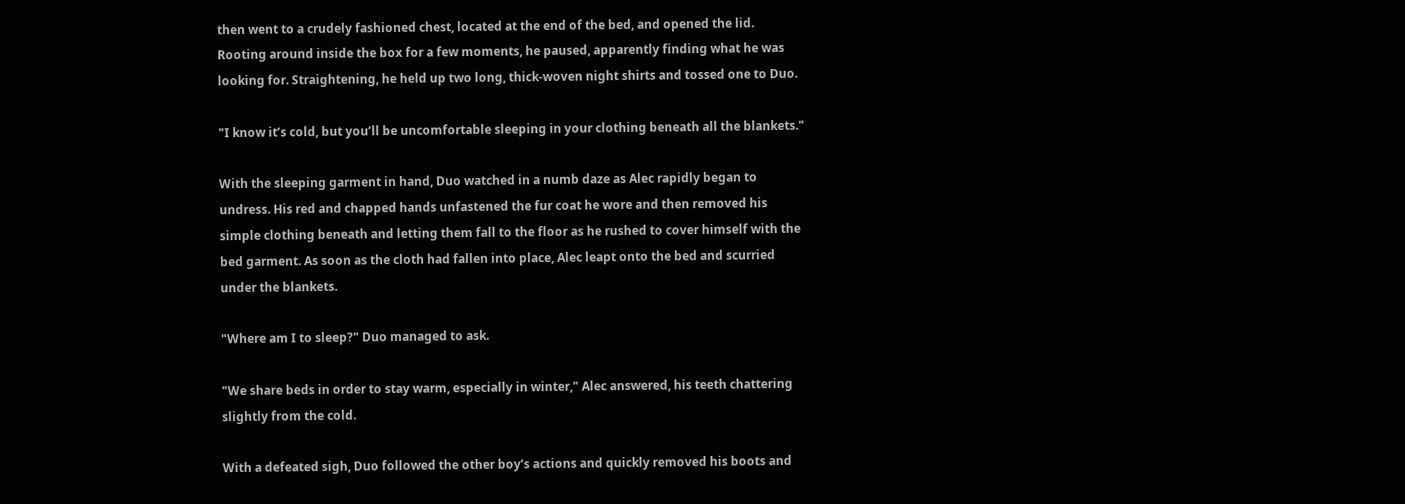then went to a crudely fashioned chest, located at the end of the bed, and opened the lid. Rooting around inside the box for a few moments, he paused, apparently finding what he was looking for. Straightening, he held up two long, thick-woven night shirts and tossed one to Duo.

"I know it’s cold, but you’ll be uncomfortable sleeping in your clothing beneath all the blankets."

With the sleeping garment in hand, Duo watched in a numb daze as Alec rapidly began to undress. His red and chapped hands unfastened the fur coat he wore and then removed his simple clothing beneath and letting them fall to the floor as he rushed to cover himself with the bed garment. As soon as the cloth had fallen into place, Alec leapt onto the bed and scurried under the blankets.

"Where am I to sleep?" Duo managed to ask.

"We share beds in order to stay warm, especially in winter," Alec answered, his teeth chattering slightly from the cold.

With a defeated sigh, Duo followed the other boy’s actions and quickly removed his boots and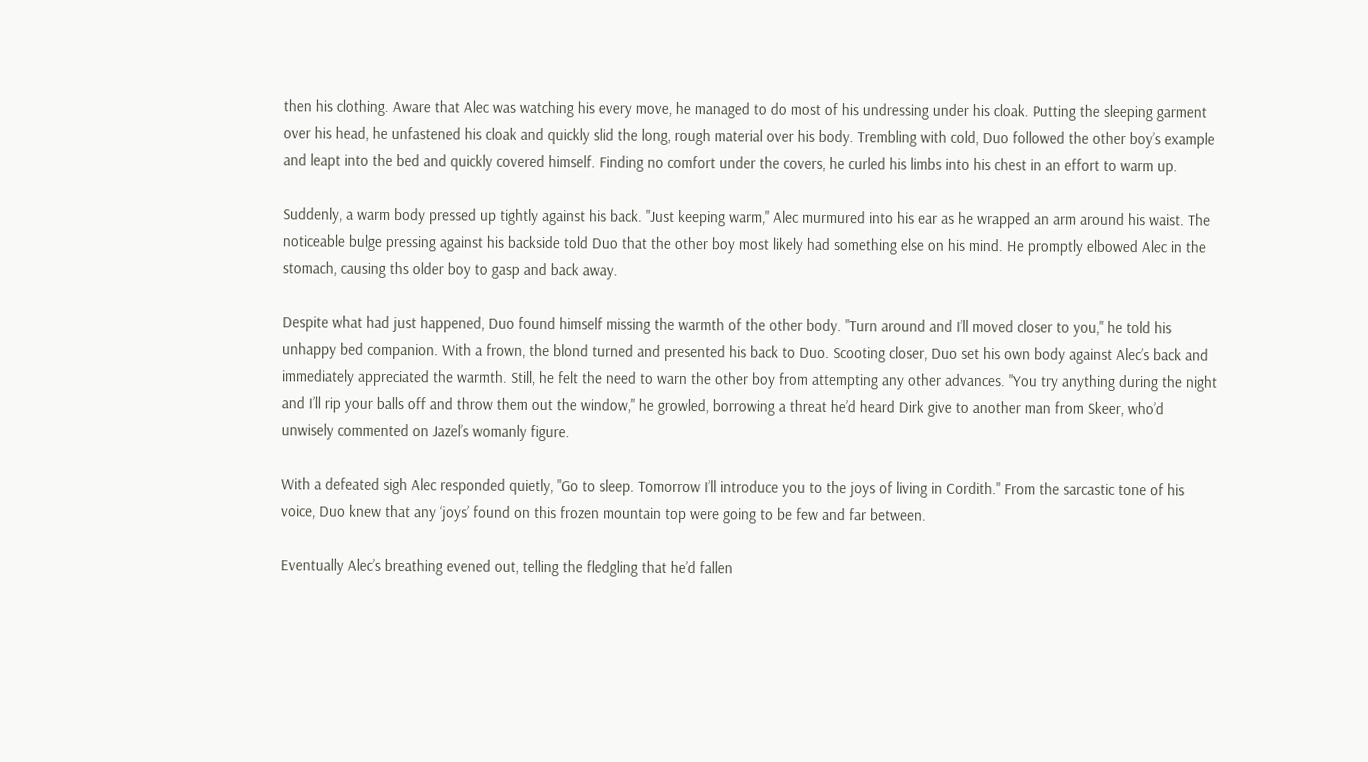then his clothing. Aware that Alec was watching his every move, he managed to do most of his undressing under his cloak. Putting the sleeping garment over his head, he unfastened his cloak and quickly slid the long, rough material over his body. Trembling with cold, Duo followed the other boy’s example and leapt into the bed and quickly covered himself. Finding no comfort under the covers, he curled his limbs into his chest in an effort to warm up.

Suddenly, a warm body pressed up tightly against his back. "Just keeping warm," Alec murmured into his ear as he wrapped an arm around his waist. The noticeable bulge pressing against his backside told Duo that the other boy most likely had something else on his mind. He promptly elbowed Alec in the stomach, causing ths older boy to gasp and back away.

Despite what had just happened, Duo found himself missing the warmth of the other body. "Turn around and I’ll moved closer to you," he told his unhappy bed companion. With a frown, the blond turned and presented his back to Duo. Scooting closer, Duo set his own body against Alec’s back and immediately appreciated the warmth. Still, he felt the need to warn the other boy from attempting any other advances. "You try anything during the night and I’ll rip your balls off and throw them out the window," he growled, borrowing a threat he’d heard Dirk give to another man from Skeer, who’d unwisely commented on Jazel’s womanly figure.

With a defeated sigh Alec responded quietly, "Go to sleep. Tomorrow I’ll introduce you to the joys of living in Cordith." From the sarcastic tone of his voice, Duo knew that any ‘joys’ found on this frozen mountain top were going to be few and far between.

Eventually Alec’s breathing evened out, telling the fledgling that he’d fallen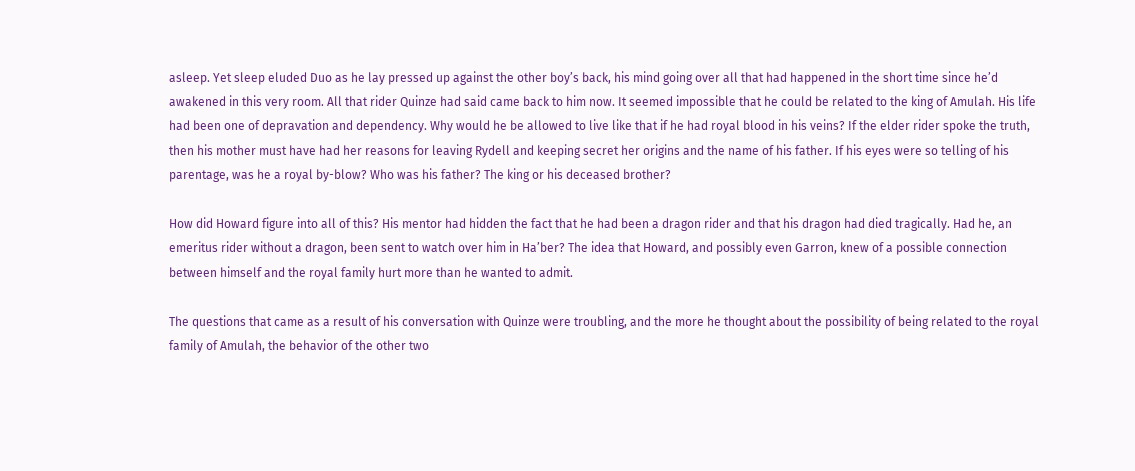asleep. Yet sleep eluded Duo as he lay pressed up against the other boy’s back, his mind going over all that had happened in the short time since he’d awakened in this very room. All that rider Quinze had said came back to him now. It seemed impossible that he could be related to the king of Amulah. His life had been one of depravation and dependency. Why would he be allowed to live like that if he had royal blood in his veins? If the elder rider spoke the truth, then his mother must have had her reasons for leaving Rydell and keeping secret her origins and the name of his father. If his eyes were so telling of his parentage, was he a royal by-blow? Who was his father? The king or his deceased brother?

How did Howard figure into all of this? His mentor had hidden the fact that he had been a dragon rider and that his dragon had died tragically. Had he, an emeritus rider without a dragon, been sent to watch over him in Ha’ber? The idea that Howard, and possibly even Garron, knew of a possible connection between himself and the royal family hurt more than he wanted to admit.

The questions that came as a result of his conversation with Quinze were troubling, and the more he thought about the possibility of being related to the royal family of Amulah, the behavior of the other two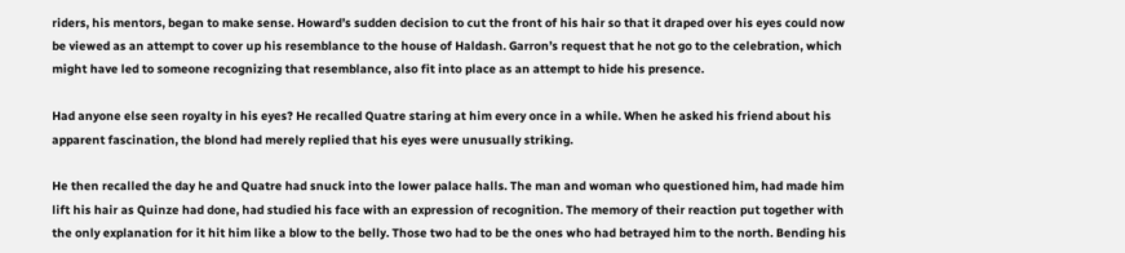riders, his mentors, began to make sense. Howard’s sudden decision to cut the front of his hair so that it draped over his eyes could now be viewed as an attempt to cover up his resemblance to the house of Haldash. Garron’s request that he not go to the celebration, which might have led to someone recognizing that resemblance, also fit into place as an attempt to hide his presence.

Had anyone else seen royalty in his eyes? He recalled Quatre staring at him every once in a while. When he asked his friend about his apparent fascination, the blond had merely replied that his eyes were unusually striking.

He then recalled the day he and Quatre had snuck into the lower palace halls. The man and woman who questioned him, had made him lift his hair as Quinze had done, had studied his face with an expression of recognition. The memory of their reaction put together with the only explanation for it hit him like a blow to the belly. Those two had to be the ones who had betrayed him to the north. Bending his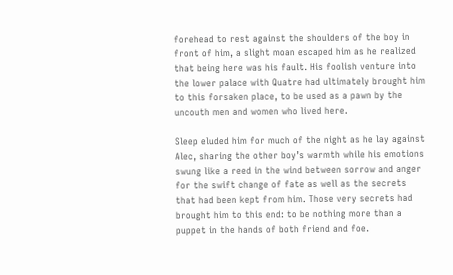forehead to rest against the shoulders of the boy in front of him, a slight moan escaped him as he realized that being here was his fault. His foolish venture into the lower palace with Quatre had ultimately brought him to this forsaken place, to be used as a pawn by the uncouth men and women who lived here.

Sleep eluded him for much of the night as he lay against Alec, sharing the other boy’s warmth while his emotions swung like a reed in the wind between sorrow and anger for the swift change of fate as well as the secrets that had been kept from him. Those very secrets had brought him to this end: to be nothing more than a puppet in the hands of both friend and foe.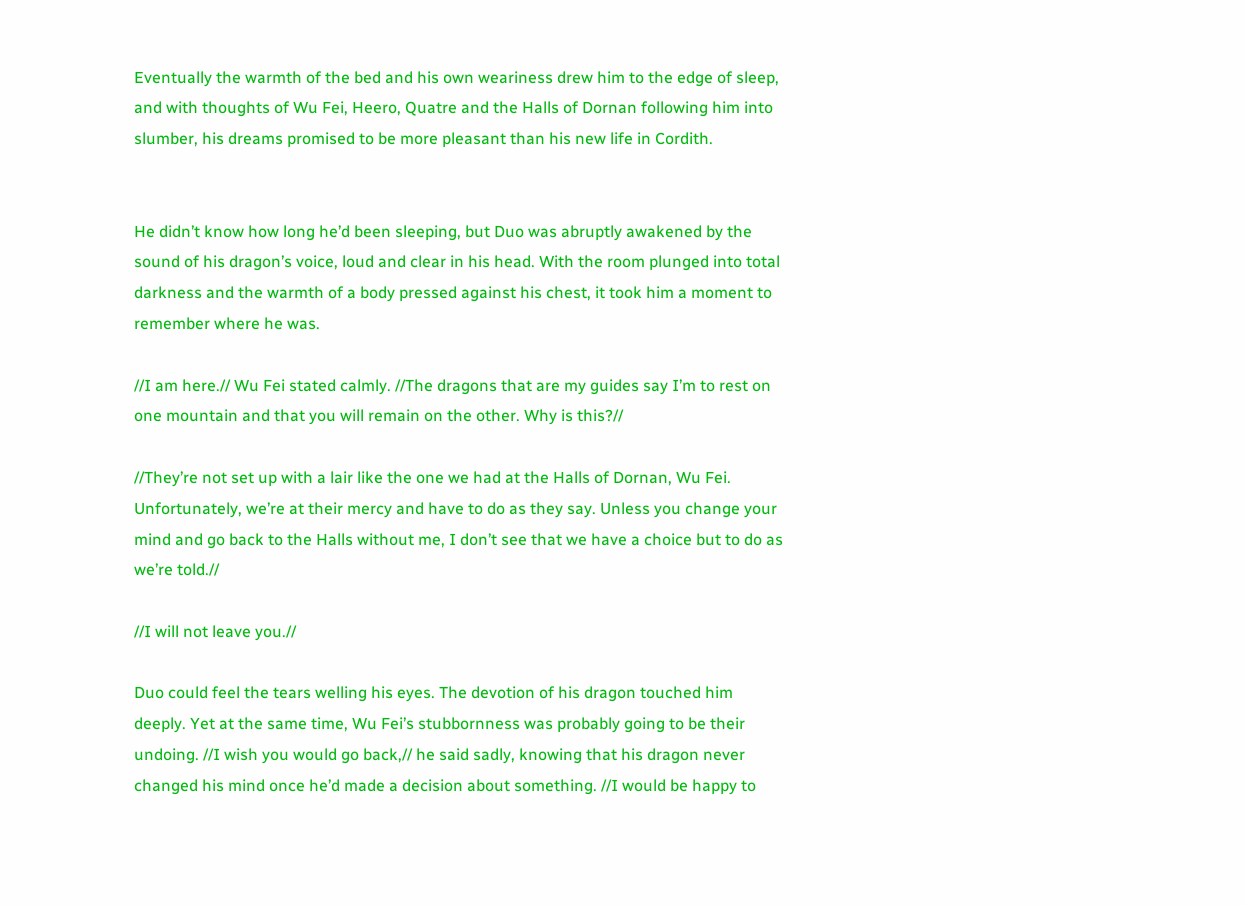Eventually the warmth of the bed and his own weariness drew him to the edge of sleep, and with thoughts of Wu Fei, Heero, Quatre and the Halls of Dornan following him into slumber, his dreams promised to be more pleasant than his new life in Cordith.


He didn’t know how long he’d been sleeping, but Duo was abruptly awakened by the sound of his dragon’s voice, loud and clear in his head. With the room plunged into total darkness and the warmth of a body pressed against his chest, it took him a moment to remember where he was.

//I am here.// Wu Fei stated calmly. //The dragons that are my guides say I’m to rest on one mountain and that you will remain on the other. Why is this?//

//They’re not set up with a lair like the one we had at the Halls of Dornan, Wu Fei. Unfortunately, we’re at their mercy and have to do as they say. Unless you change your mind and go back to the Halls without me, I don’t see that we have a choice but to do as we’re told.//

//I will not leave you.//

Duo could feel the tears welling his eyes. The devotion of his dragon touched him deeply. Yet at the same time, Wu Fei’s stubbornness was probably going to be their undoing. //I wish you would go back,// he said sadly, knowing that his dragon never changed his mind once he’d made a decision about something. //I would be happy to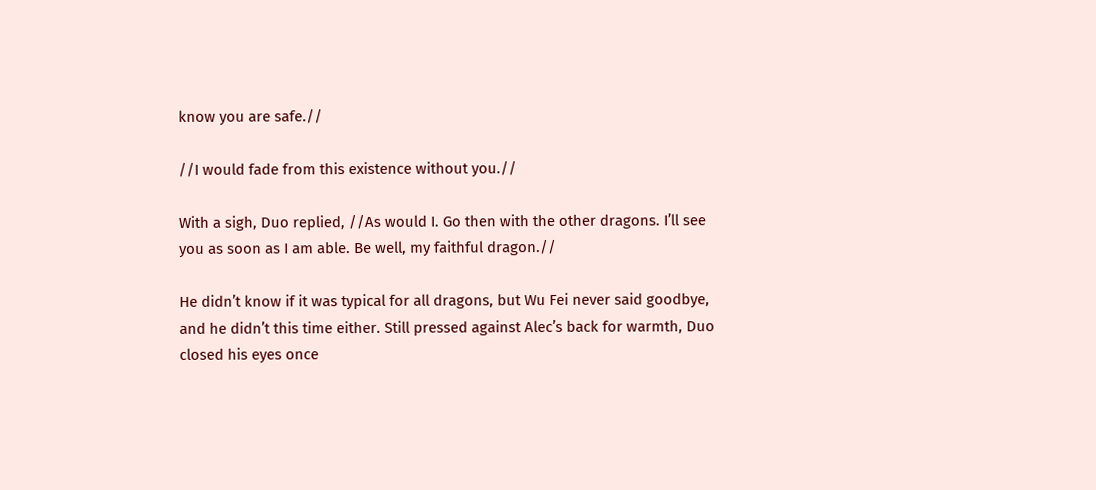know you are safe.//

//I would fade from this existence without you.//

With a sigh, Duo replied, //As would I. Go then with the other dragons. I’ll see you as soon as I am able. Be well, my faithful dragon.//

He didn’t know if it was typical for all dragons, but Wu Fei never said goodbye, and he didn’t this time either. Still pressed against Alec’s back for warmth, Duo closed his eyes once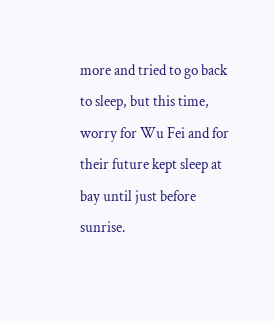more and tried to go back to sleep, but this time, worry for Wu Fei and for their future kept sleep at bay until just before sunrise.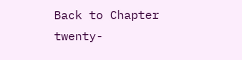Back to Chapter twenty-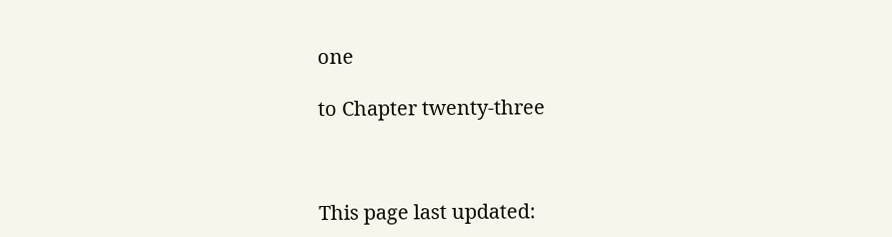one

to Chapter twenty-three



This page last updated: